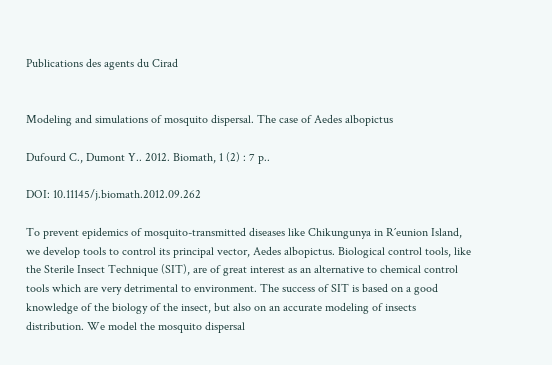Publications des agents du Cirad


Modeling and simulations of mosquito dispersal. The case of Aedes albopictus

Dufourd C., Dumont Y.. 2012. Biomath, 1 (2) : 7 p..

DOI: 10.11145/j.biomath.2012.09.262

To prevent epidemics of mosquito-transmitted diseases like Chikungunya in R´eunion Island, we develop tools to control its principal vector, Aedes albopictus. Biological control tools, like the Sterile Insect Technique (SIT), are of great interest as an alternative to chemical control tools which are very detrimental to environment. The success of SIT is based on a good knowledge of the biology of the insect, but also on an accurate modeling of insects distribution. We model the mosquito dispersal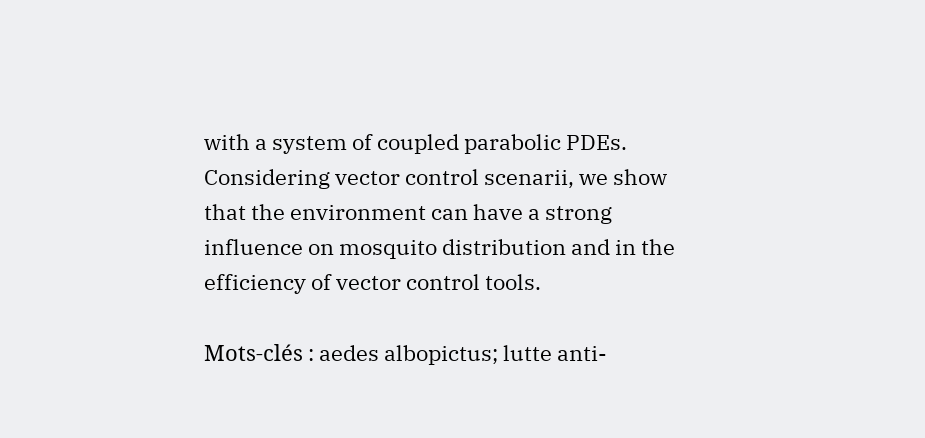with a system of coupled parabolic PDEs. Considering vector control scenarii, we show that the environment can have a strong influence on mosquito distribution and in the efficiency of vector control tools.

Mots-clés : aedes albopictus; lutte anti-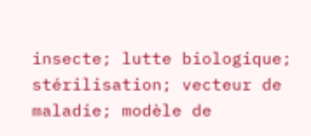insecte; lutte biologique; stérilisation; vecteur de maladie; modèle de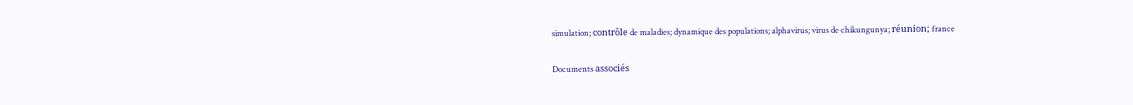simulation; contrôle de maladies; dynamique des populations; alphavirus; virus de chikungunya; réunion; france

Documents associés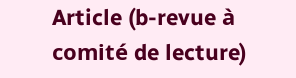Article (b-revue à comité de lecture)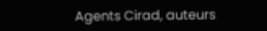Agents Cirad, auteurs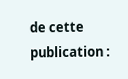de cette publication :